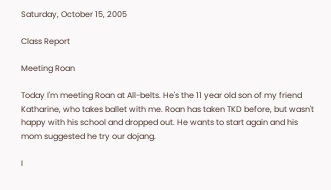Saturday, October 15, 2005

Class Report

Meeting Roan

Today I'm meeting Roan at All-belts. He's the 11 year old son of my friend Katharine, who takes ballet with me. Roan has taken TKD before, but wasn't happy with his school and dropped out. He wants to start again and his mom suggested he try our dojang.

I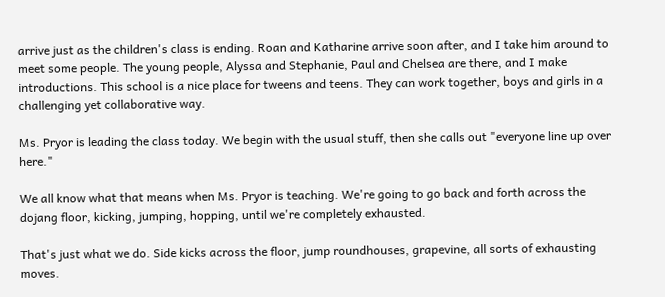arrive just as the children's class is ending. Roan and Katharine arrive soon after, and I take him around to meet some people. The young people, Alyssa and Stephanie, Paul and Chelsea are there, and I make introductions. This school is a nice place for tweens and teens. They can work together, boys and girls in a challenging yet collaborative way.

Ms. Pryor is leading the class today. We begin with the usual stuff, then she calls out "everyone line up over here."

We all know what that means when Ms. Pryor is teaching. We're going to go back and forth across the dojang floor, kicking, jumping, hopping, until we're completely exhausted.

That's just what we do. Side kicks across the floor, jump roundhouses, grapevine, all sorts of exhausting moves.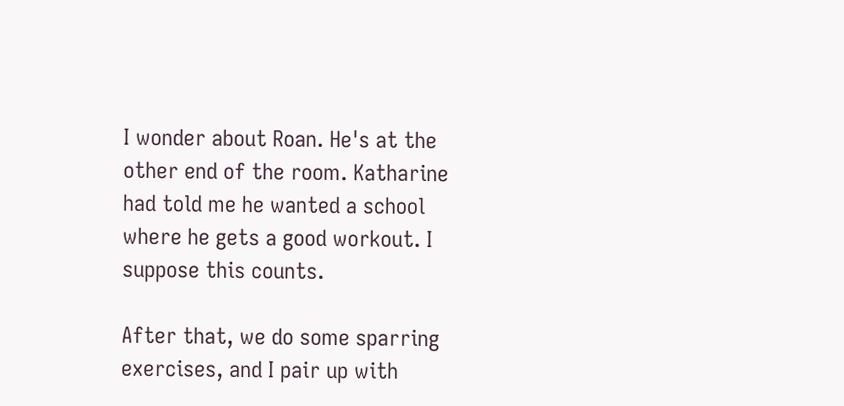I wonder about Roan. He's at the other end of the room. Katharine had told me he wanted a school where he gets a good workout. I suppose this counts.

After that, we do some sparring exercises, and I pair up with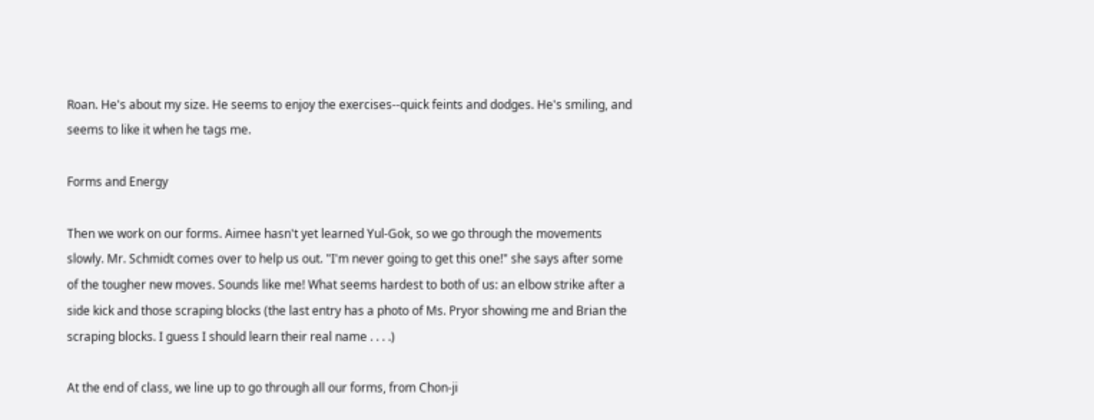Roan. He's about my size. He seems to enjoy the exercises--quick feints and dodges. He's smiling, and seems to like it when he tags me.

Forms and Energy

Then we work on our forms. Aimee hasn't yet learned Yul-Gok, so we go through the movements slowly. Mr. Schmidt comes over to help us out. "I'm never going to get this one!" she says after some of the tougher new moves. Sounds like me! What seems hardest to both of us: an elbow strike after a side kick and those scraping blocks (the last entry has a photo of Ms. Pryor showing me and Brian the scraping blocks. I guess I should learn their real name . . . .)

At the end of class, we line up to go through all our forms, from Chon-ji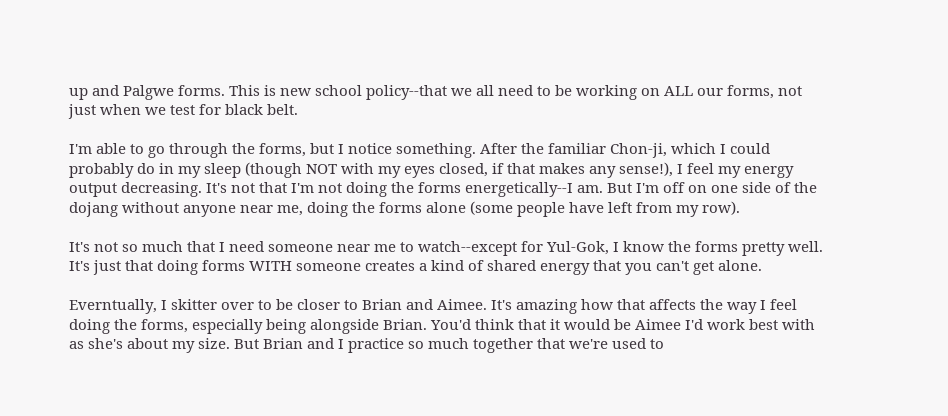up and Palgwe forms. This is new school policy--that we all need to be working on ALL our forms, not just when we test for black belt.

I'm able to go through the forms, but I notice something. After the familiar Chon-ji, which I could probably do in my sleep (though NOT with my eyes closed, if that makes any sense!), I feel my energy output decreasing. It's not that I'm not doing the forms energetically--I am. But I'm off on one side of the dojang without anyone near me, doing the forms alone (some people have left from my row).

It's not so much that I need someone near me to watch--except for Yul-Gok, I know the forms pretty well. It's just that doing forms WITH someone creates a kind of shared energy that you can't get alone.

Everntually, I skitter over to be closer to Brian and Aimee. It's amazing how that affects the way I feel doing the forms, especially being alongside Brian. You'd think that it would be Aimee I'd work best with as she's about my size. But Brian and I practice so much together that we're used to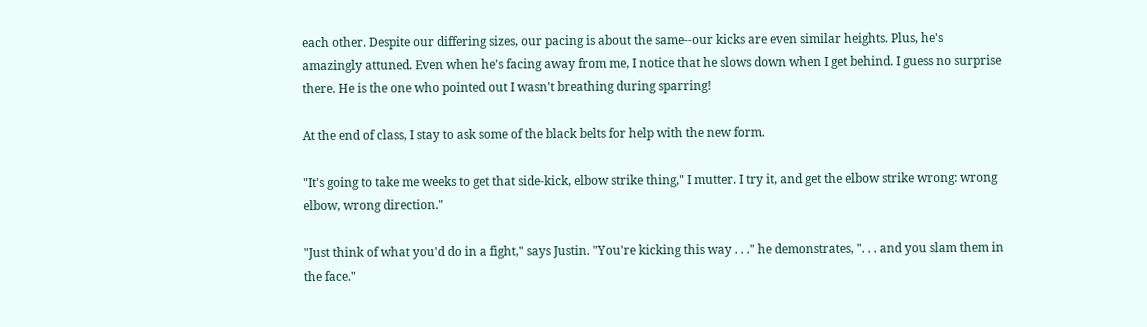each other. Despite our differing sizes, our pacing is about the same--our kicks are even similar heights. Plus, he's amazingly attuned. Even when he's facing away from me, I notice that he slows down when I get behind. I guess no surprise there. He is the one who pointed out I wasn't breathing during sparring!

At the end of class, I stay to ask some of the black belts for help with the new form.

"It's going to take me weeks to get that side-kick, elbow strike thing," I mutter. I try it, and get the elbow strike wrong: wrong elbow, wrong direction."

"Just think of what you'd do in a fight," says Justin. "You're kicking this way . . ." he demonstrates, ". . . and you slam them in the face."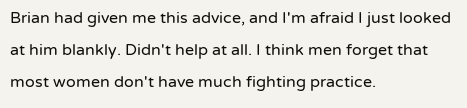Brian had given me this advice, and I'm afraid I just looked at him blankly. Didn't help at all. I think men forget that most women don't have much fighting practice.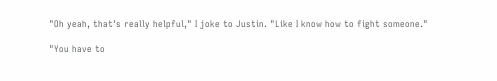"Oh yeah, that's really helpful," I joke to Justin. "Like I know how to fight someone."

"You have to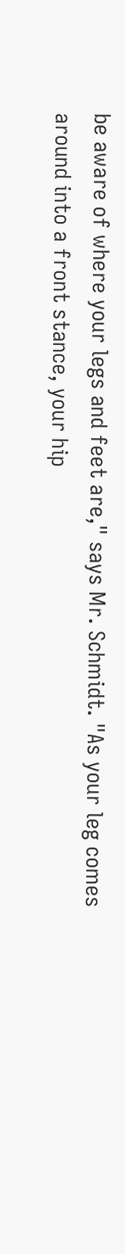be aware of where your legs and feet are," says Mr. Schmidt. "As your leg comes around into a front stance, your hip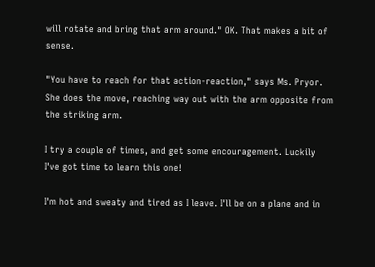will rotate and bring that arm around." OK. That makes a bit of sense.

"You have to reach for that action-reaction," says Ms. Pryor. She does the move, reaching way out with the arm opposite from the striking arm.

I try a couple of times, and get some encouragement. Luckily I've got time to learn this one!

I'm hot and sweaty and tired as I leave. I'll be on a plane and in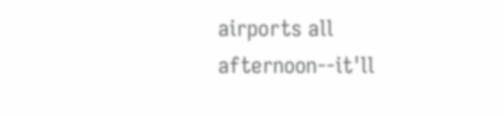airports all afternoon--it'll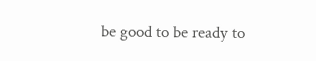be good to be ready to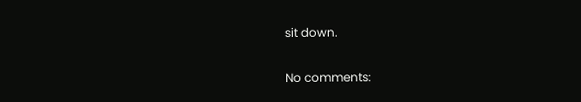sit down.

No comments: